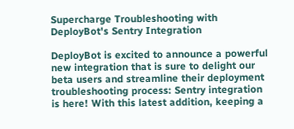Supercharge Troubleshooting with DeployBot's Sentry Integration

DeployBot is excited to announce a powerful new integration that is sure to delight our beta users and streamline their deployment troubleshooting process: Sentry integration is here! With this latest addition, keeping a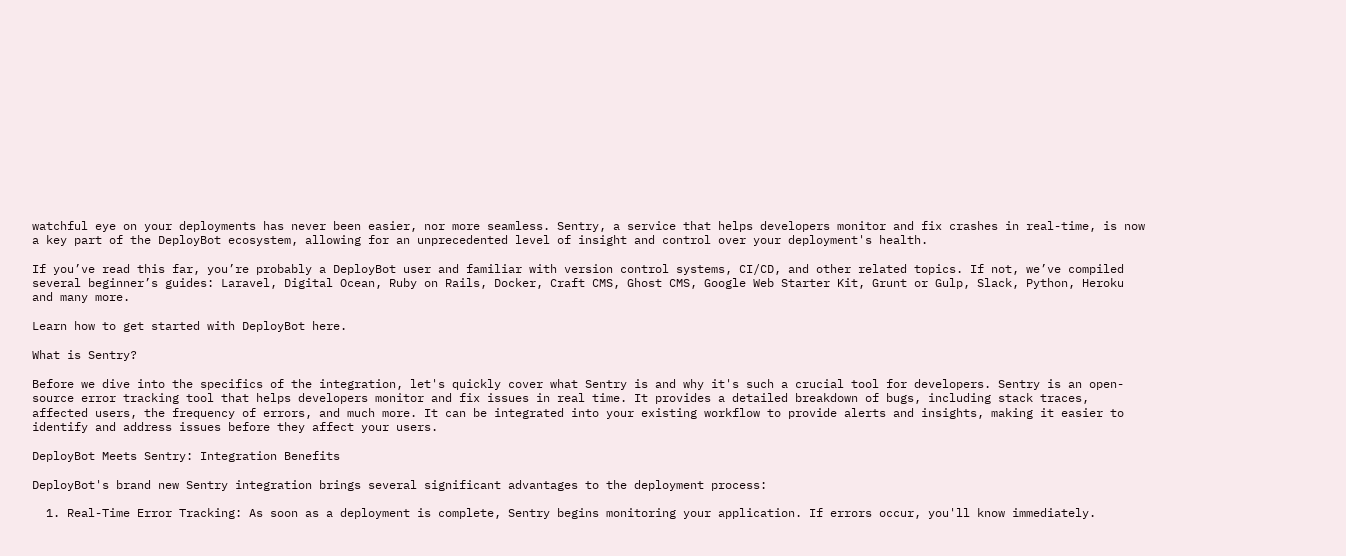watchful eye on your deployments has never been easier, nor more seamless. Sentry, a service that helps developers monitor and fix crashes in real-time, is now a key part of the DeployBot ecosystem, allowing for an unprecedented level of insight and control over your deployment's health.

If you’ve read this far, you’re probably a DeployBot user and familiar with version control systems, CI/CD, and other related topics. If not, we’ve compiled several beginner’s guides: Laravel, Digital Ocean, Ruby on Rails, Docker, Craft CMS, Ghost CMS, Google Web Starter Kit, Grunt or Gulp, Slack, Python, Heroku and many more.

Learn how to get started with DeployBot here.

What is Sentry?

Before we dive into the specifics of the integration, let's quickly cover what Sentry is and why it's such a crucial tool for developers. Sentry is an open-source error tracking tool that helps developers monitor and fix issues in real time. It provides a detailed breakdown of bugs, including stack traces, affected users, the frequency of errors, and much more. It can be integrated into your existing workflow to provide alerts and insights, making it easier to identify and address issues before they affect your users.

DeployBot Meets Sentry: Integration Benefits

DeployBot's brand new Sentry integration brings several significant advantages to the deployment process:

  1. Real-Time Error Tracking: As soon as a deployment is complete, Sentry begins monitoring your application. If errors occur, you'll know immediately.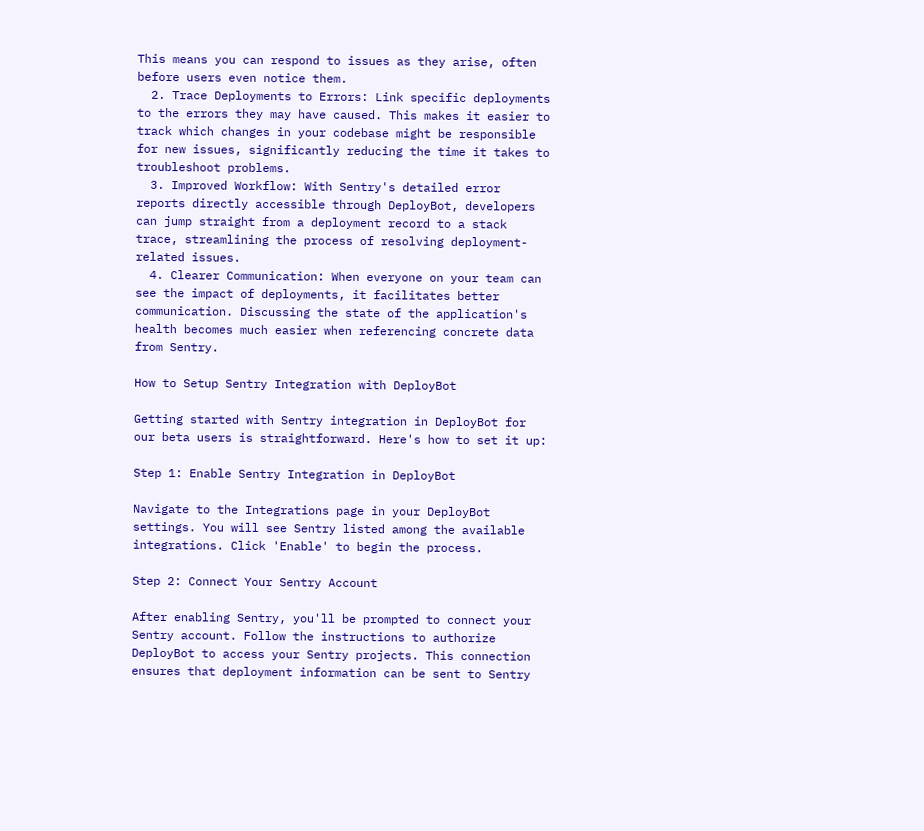This means you can respond to issues as they arise, often before users even notice them.
  2. Trace Deployments to Errors: Link specific deployments to the errors they may have caused. This makes it easier to track which changes in your codebase might be responsible for new issues, significantly reducing the time it takes to troubleshoot problems.
  3. Improved Workflow: With Sentry's detailed error reports directly accessible through DeployBot, developers can jump straight from a deployment record to a stack trace, streamlining the process of resolving deployment-related issues.
  4. Clearer Communication: When everyone on your team can see the impact of deployments, it facilitates better communication. Discussing the state of the application's health becomes much easier when referencing concrete data from Sentry.

How to Setup Sentry Integration with DeployBot

Getting started with Sentry integration in DeployBot for our beta users is straightforward. Here's how to set it up:

Step 1: Enable Sentry Integration in DeployBot

Navigate to the Integrations page in your DeployBot settings. You will see Sentry listed among the available integrations. Click 'Enable' to begin the process.

Step 2: Connect Your Sentry Account

After enabling Sentry, you'll be prompted to connect your Sentry account. Follow the instructions to authorize DeployBot to access your Sentry projects. This connection ensures that deployment information can be sent to Sentry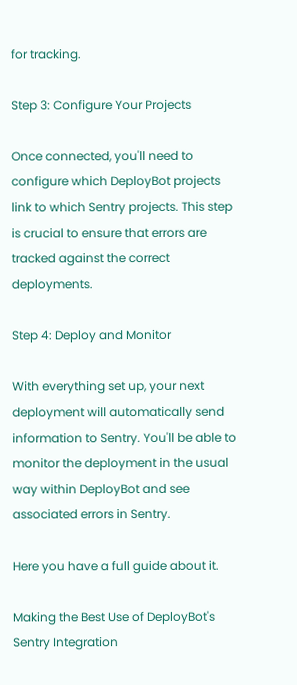for tracking.

Step 3: Configure Your Projects

Once connected, you'll need to configure which DeployBot projects link to which Sentry projects. This step is crucial to ensure that errors are tracked against the correct deployments.

Step 4: Deploy and Monitor

With everything set up, your next deployment will automatically send information to Sentry. You'll be able to monitor the deployment in the usual way within DeployBot and see associated errors in Sentry.

Here you have a full guide about it.

Making the Best Use of DeployBot's Sentry Integration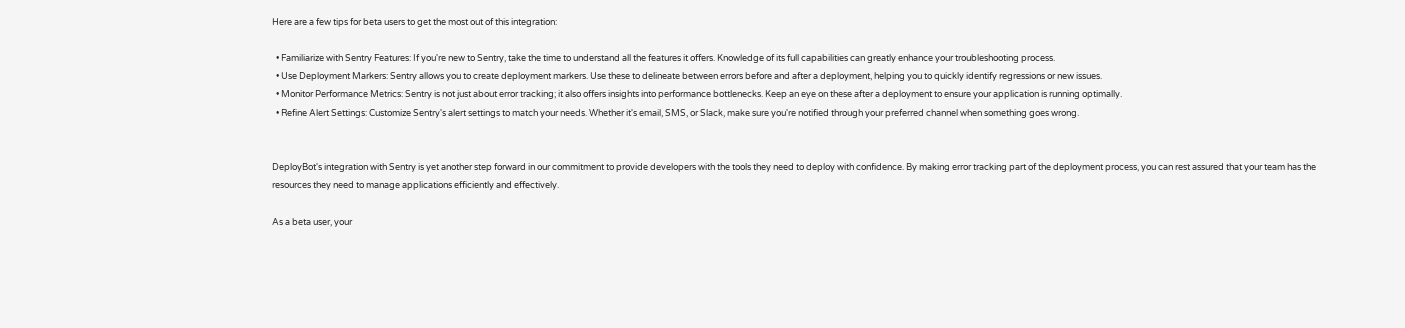Here are a few tips for beta users to get the most out of this integration:

  • Familiarize with Sentry Features: If you're new to Sentry, take the time to understand all the features it offers. Knowledge of its full capabilities can greatly enhance your troubleshooting process.
  • Use Deployment Markers: Sentry allows you to create deployment markers. Use these to delineate between errors before and after a deployment, helping you to quickly identify regressions or new issues.
  • Monitor Performance Metrics: Sentry is not just about error tracking; it also offers insights into performance bottlenecks. Keep an eye on these after a deployment to ensure your application is running optimally.
  • Refine Alert Settings: Customize Sentry's alert settings to match your needs. Whether it's email, SMS, or Slack, make sure you're notified through your preferred channel when something goes wrong.


DeployBot's integration with Sentry is yet another step forward in our commitment to provide developers with the tools they need to deploy with confidence. By making error tracking part of the deployment process, you can rest assured that your team has the resources they need to manage applications efficiently and effectively.

As a beta user, your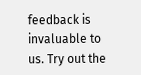feedback is invaluable to us. Try out the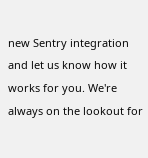new Sentry integration and let us know how it works for you. We're always on the lookout for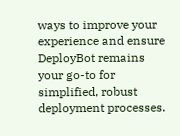ways to improve your experience and ensure DeployBot remains your go-to for simplified, robust deployment processes.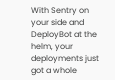With Sentry on your side and DeployBot at the helm, your deployments just got a whole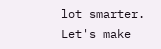lot smarter. Let's make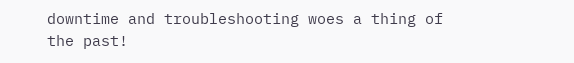downtime and troubleshooting woes a thing of the past!